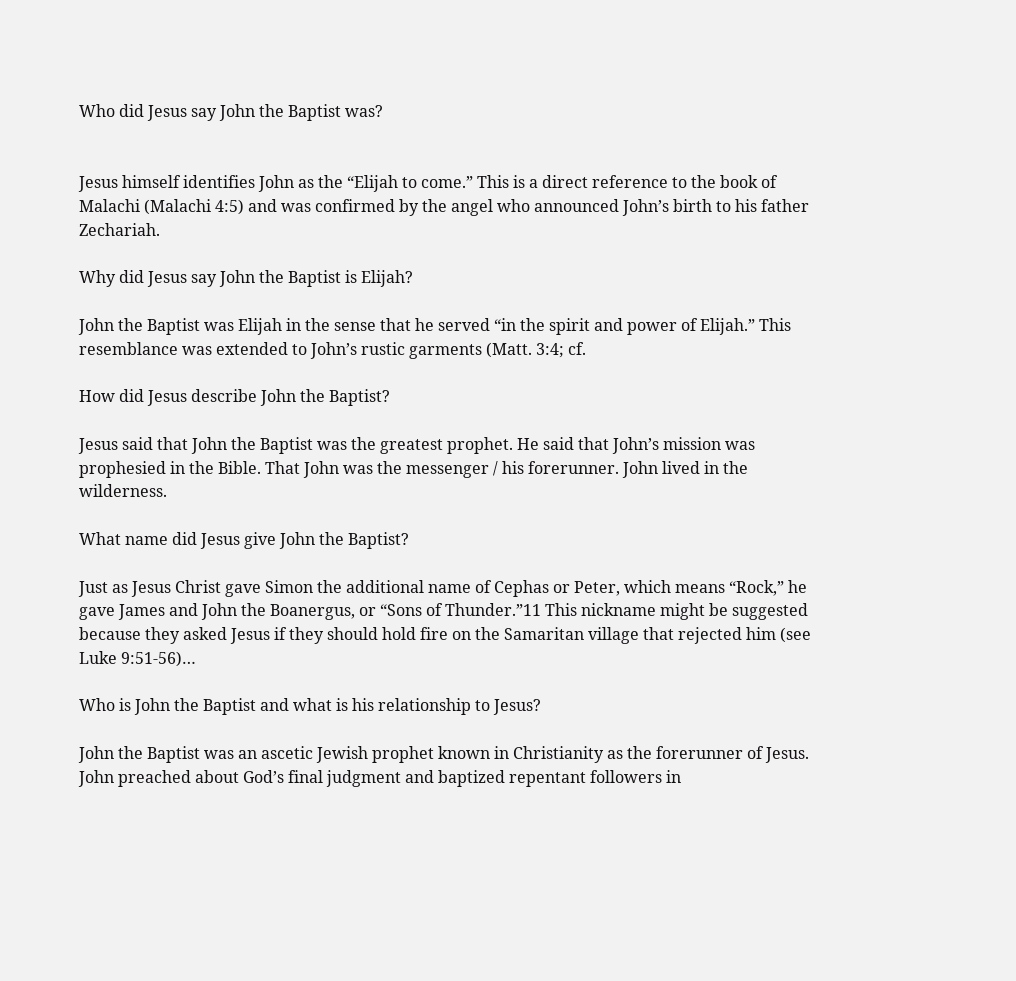Who did Jesus say John the Baptist was?


Jesus himself identifies John as the “Elijah to come.” This is a direct reference to the book of Malachi (Malachi 4:5) and was confirmed by the angel who announced John’s birth to his father Zechariah.

Why did Jesus say John the Baptist is Elijah?

John the Baptist was Elijah in the sense that he served “in the spirit and power of Elijah.” This resemblance was extended to John’s rustic garments (Matt. 3:4; cf.

How did Jesus describe John the Baptist?

Jesus said that John the Baptist was the greatest prophet. He said that John’s mission was prophesied in the Bible. That John was the messenger / his forerunner. John lived in the wilderness.

What name did Jesus give John the Baptist?

Just as Jesus Christ gave Simon the additional name of Cephas or Peter, which means “Rock,” he gave James and John the Boanergus, or “Sons of Thunder.”11 This nickname might be suggested because they asked Jesus if they should hold fire on the Samaritan village that rejected him (see Luke 9:51-56)…

Who is John the Baptist and what is his relationship to Jesus?

John the Baptist was an ascetic Jewish prophet known in Christianity as the forerunner of Jesus. John preached about God’s final judgment and baptized repentant followers in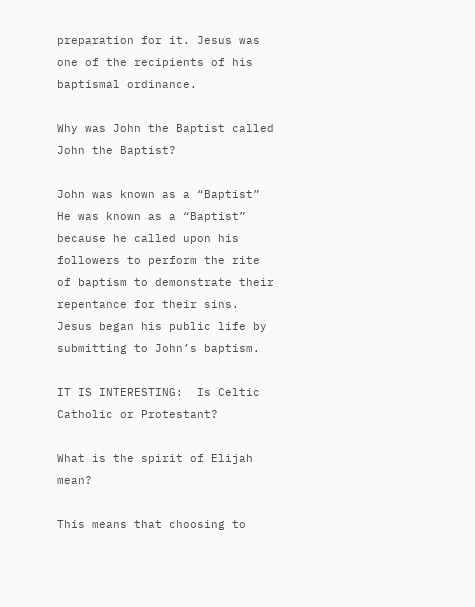preparation for it. Jesus was one of the recipients of his baptismal ordinance.

Why was John the Baptist called John the Baptist?

John was known as a “Baptist” He was known as a “Baptist” because he called upon his followers to perform the rite of baptism to demonstrate their repentance for their sins. Jesus began his public life by submitting to John’s baptism.

IT IS INTERESTING:  Is Celtic Catholic or Protestant?

What is the spirit of Elijah mean?

This means that choosing to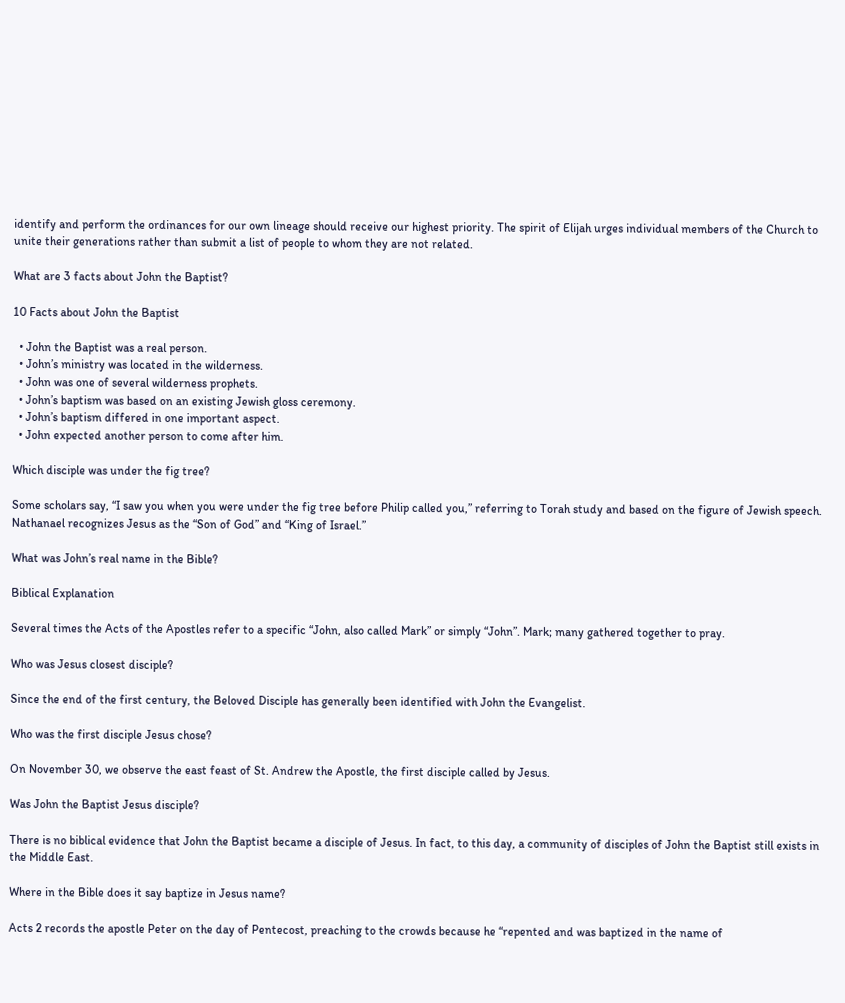identify and perform the ordinances for our own lineage should receive our highest priority. The spirit of Elijah urges individual members of the Church to unite their generations rather than submit a list of people to whom they are not related.

What are 3 facts about John the Baptist?

10 Facts about John the Baptist

  • John the Baptist was a real person.
  • John’s ministry was located in the wilderness.
  • John was one of several wilderness prophets.
  • John’s baptism was based on an existing Jewish gloss ceremony.
  • John’s baptism differed in one important aspect.
  • John expected another person to come after him.

Which disciple was under the fig tree?

Some scholars say, “I saw you when you were under the fig tree before Philip called you,” referring to Torah study and based on the figure of Jewish speech. Nathanael recognizes Jesus as the “Son of God” and “King of Israel.”

What was John’s real name in the Bible?

Biblical Explanation

Several times the Acts of the Apostles refer to a specific “John, also called Mark” or simply “John”. Mark; many gathered together to pray.

Who was Jesus closest disciple?

Since the end of the first century, the Beloved Disciple has generally been identified with John the Evangelist.

Who was the first disciple Jesus chose?

On November 30, we observe the east feast of St. Andrew the Apostle, the first disciple called by Jesus.

Was John the Baptist Jesus disciple?

There is no biblical evidence that John the Baptist became a disciple of Jesus. In fact, to this day, a community of disciples of John the Baptist still exists in the Middle East.

Where in the Bible does it say baptize in Jesus name?

Acts 2 records the apostle Peter on the day of Pentecost, preaching to the crowds because he “repented and was baptized in the name of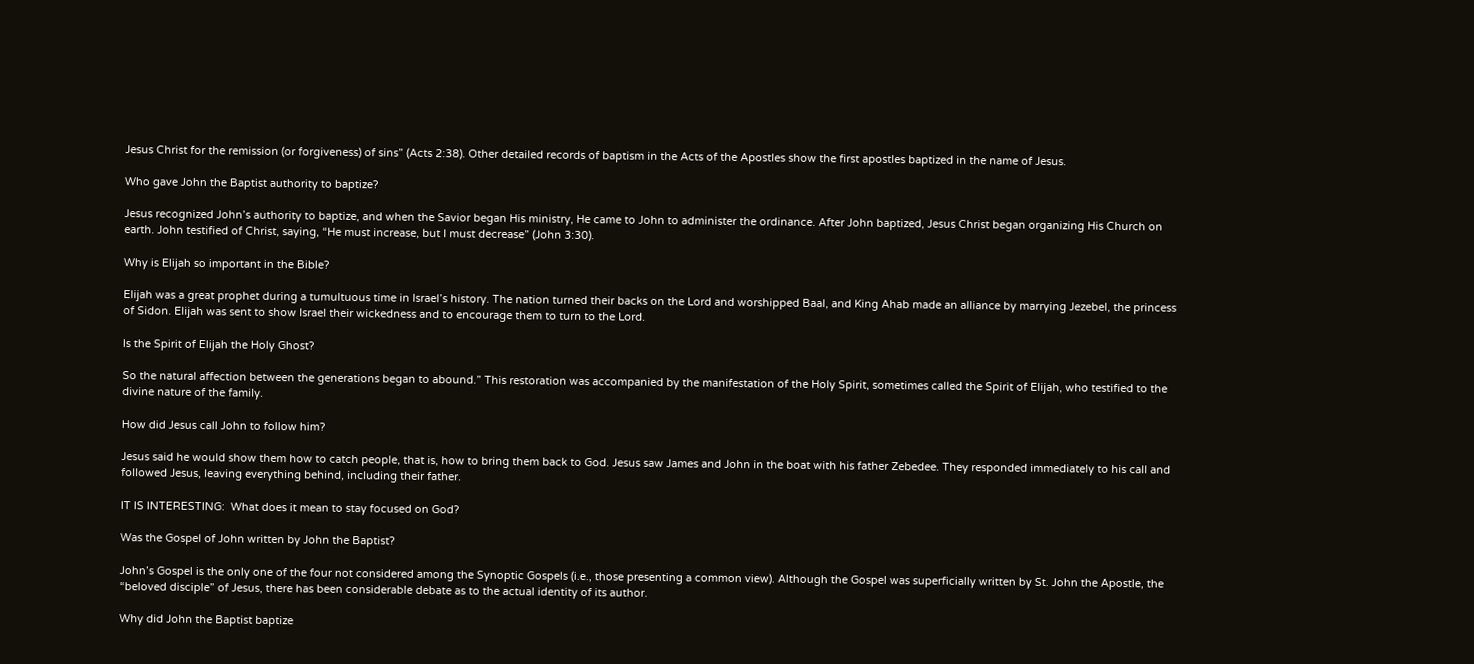Jesus Christ for the remission (or forgiveness) of sins” (Acts 2:38). Other detailed records of baptism in the Acts of the Apostles show the first apostles baptized in the name of Jesus.

Who gave John the Baptist authority to baptize?

Jesus recognized John’s authority to baptize, and when the Savior began His ministry, He came to John to administer the ordinance. After John baptized, Jesus Christ began organizing His Church on earth. John testified of Christ, saying, “He must increase, but I must decrease” (John 3:30).

Why is Elijah so important in the Bible?

Elijah was a great prophet during a tumultuous time in Israel’s history. The nation turned their backs on the Lord and worshipped Baal, and King Ahab made an alliance by marrying Jezebel, the princess of Sidon. Elijah was sent to show Israel their wickedness and to encourage them to turn to the Lord.

Is the Spirit of Elijah the Holy Ghost?

So the natural affection between the generations began to abound.” This restoration was accompanied by the manifestation of the Holy Spirit, sometimes called the Spirit of Elijah, who testified to the divine nature of the family.

How did Jesus call John to follow him?

Jesus said he would show them how to catch people, that is, how to bring them back to God. Jesus saw James and John in the boat with his father Zebedee. They responded immediately to his call and followed Jesus, leaving everything behind, including their father.

IT IS INTERESTING:  What does it mean to stay focused on God?

Was the Gospel of John written by John the Baptist?

John’s Gospel is the only one of the four not considered among the Synoptic Gospels (i.e., those presenting a common view). Although the Gospel was superficially written by St. John the Apostle, the “beloved disciple” of Jesus, there has been considerable debate as to the actual identity of its author.

Why did John the Baptist baptize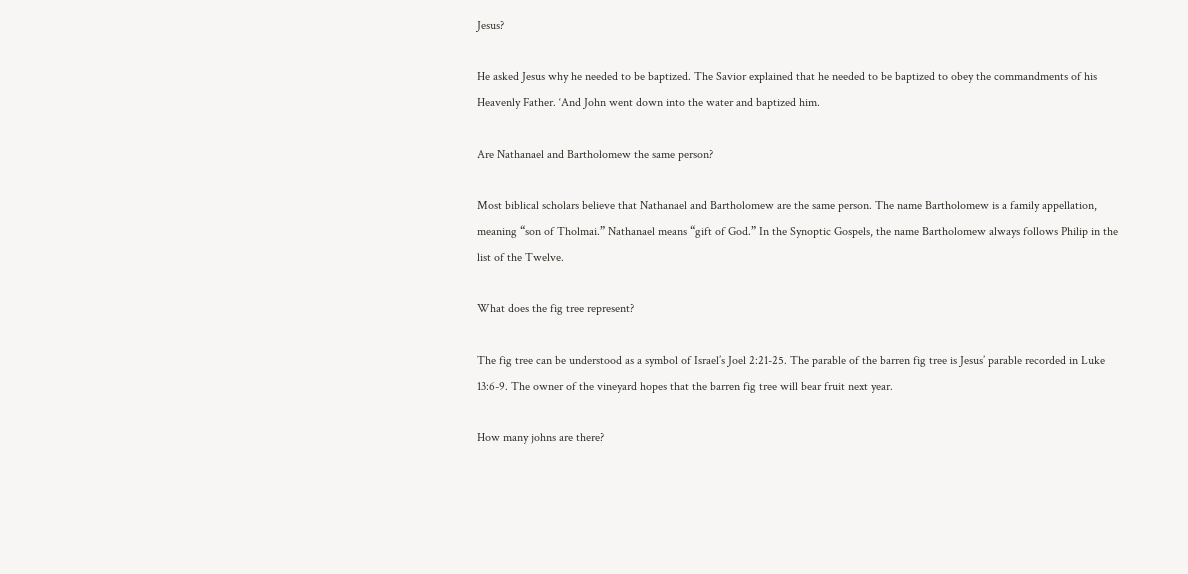Jesus?

He asked Jesus why he needed to be baptized. The Savior explained that he needed to be baptized to obey the commandments of his Heavenly Father. ‘And John went down into the water and baptized him.

Are Nathanael and Bartholomew the same person?

Most biblical scholars believe that Nathanael and Bartholomew are the same person. The name Bartholomew is a family appellation, meaning “son of Tholmai.” Nathanael means “gift of God.” In the Synoptic Gospels, the name Bartholomew always follows Philip in the list of the Twelve.

What does the fig tree represent?

The fig tree can be understood as a symbol of Israel’s Joel 2:21-25. The parable of the barren fig tree is Jesus’ parable recorded in Luke 13:6-9. The owner of the vineyard hopes that the barren fig tree will bear fruit next year.

How many johns are there?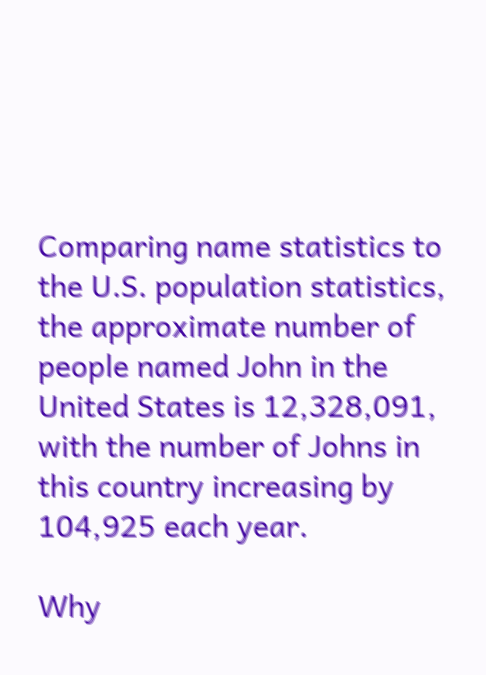Comparing name statistics to the U.S. population statistics, the approximate number of people named John in the United States is 12,328,091, with the number of Johns in this country increasing by 104,925 each year.

Why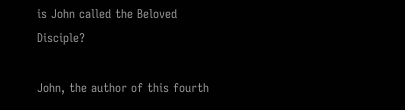is John called the Beloved Disciple?

John, the author of this fourth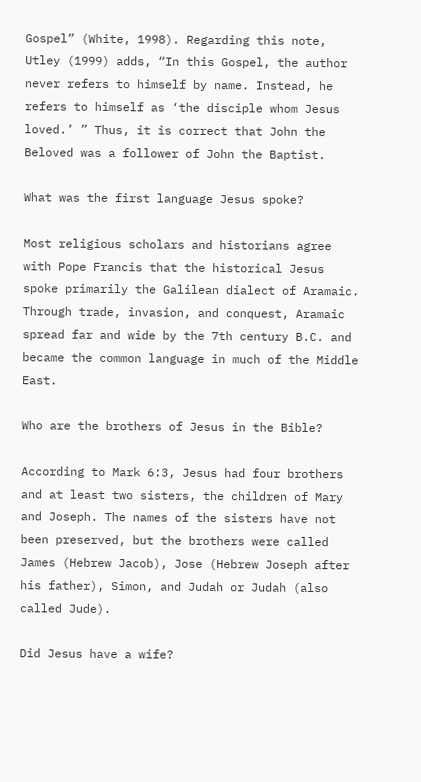Gospel” (White, 1998). Regarding this note, Utley (1999) adds, “In this Gospel, the author never refers to himself by name. Instead, he refers to himself as ‘the disciple whom Jesus loved.’ ” Thus, it is correct that John the Beloved was a follower of John the Baptist.

What was the first language Jesus spoke?

Most religious scholars and historians agree with Pope Francis that the historical Jesus spoke primarily the Galilean dialect of Aramaic. Through trade, invasion, and conquest, Aramaic spread far and wide by the 7th century B.C. and became the common language in much of the Middle East.

Who are the brothers of Jesus in the Bible?

According to Mark 6:3, Jesus had four brothers and at least two sisters, the children of Mary and Joseph. The names of the sisters have not been preserved, but the brothers were called James (Hebrew Jacob), Jose (Hebrew Joseph after his father), Simon, and Judah or Judah (also called Jude).

Did Jesus have a wife?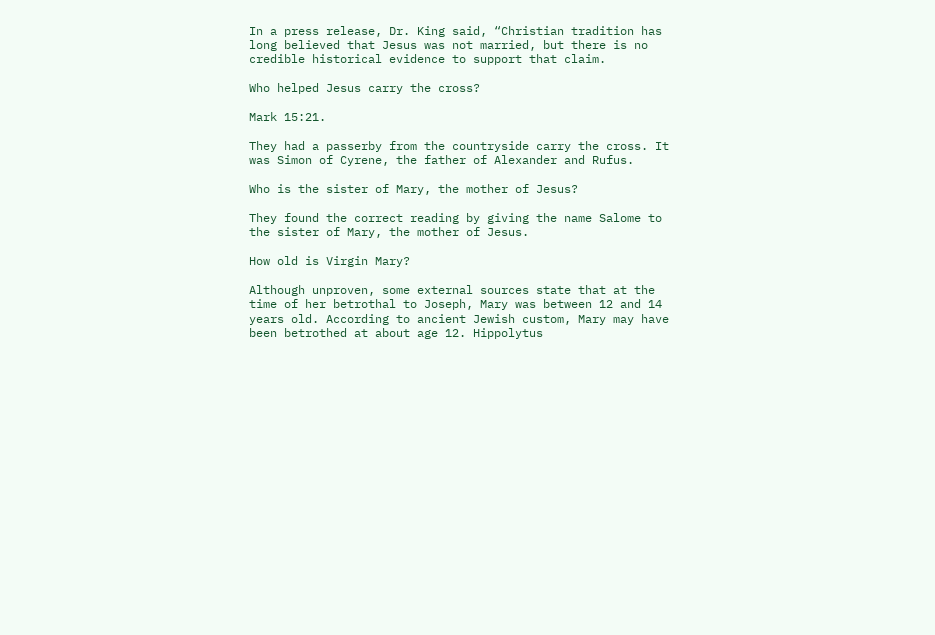In a press release, Dr. King said, “Christian tradition has long believed that Jesus was not married, but there is no credible historical evidence to support that claim.

Who helped Jesus carry the cross?

Mark 15:21.

They had a passerby from the countryside carry the cross. It was Simon of Cyrene, the father of Alexander and Rufus.

Who is the sister of Mary, the mother of Jesus?

They found the correct reading by giving the name Salome to the sister of Mary, the mother of Jesus.

How old is Virgin Mary?

Although unproven, some external sources state that at the time of her betrothal to Joseph, Mary was between 12 and 14 years old. According to ancient Jewish custom, Mary may have been betrothed at about age 12. Hippolytus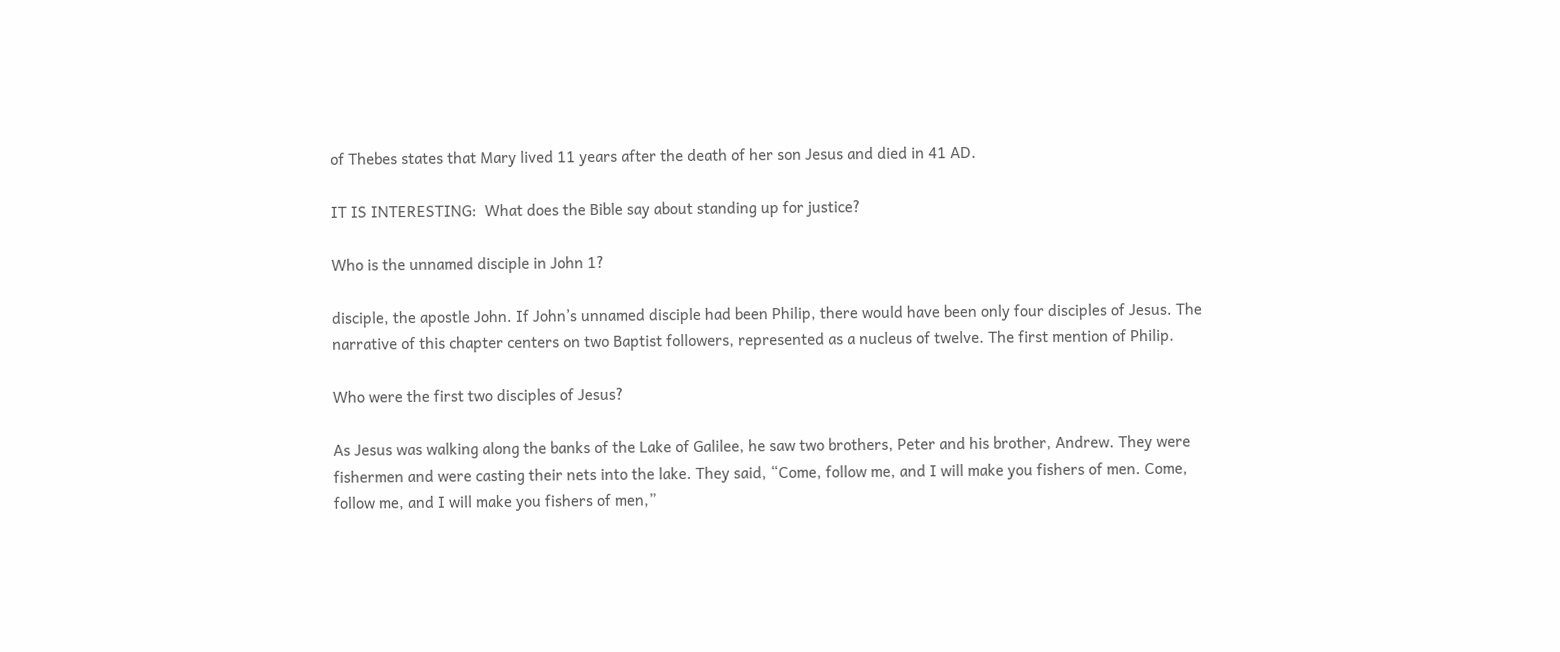of Thebes states that Mary lived 11 years after the death of her son Jesus and died in 41 AD.

IT IS INTERESTING:  What does the Bible say about standing up for justice?

Who is the unnamed disciple in John 1?

disciple, the apostle John. If John’s unnamed disciple had been Philip, there would have been only four disciples of Jesus. The narrative of this chapter centers on two Baptist followers, represented as a nucleus of twelve. The first mention of Philip.

Who were the first two disciples of Jesus?

As Jesus was walking along the banks of the Lake of Galilee, he saw two brothers, Peter and his brother, Andrew. They were fishermen and were casting their nets into the lake. They said, “Come, follow me, and I will make you fishers of men. Come, follow me, and I will make you fishers of men,”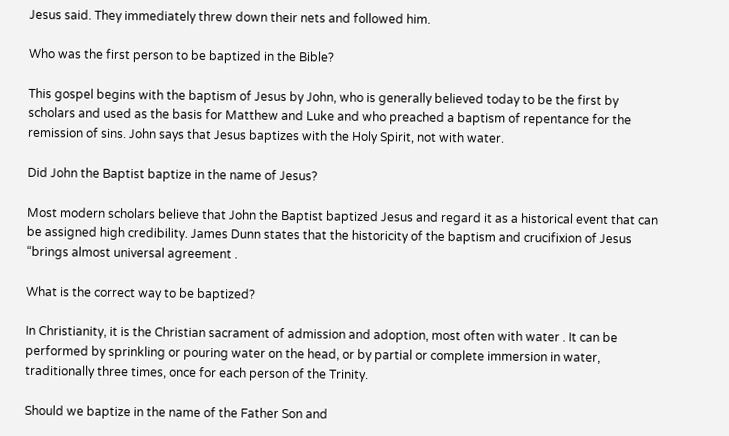Jesus said. They immediately threw down their nets and followed him.

Who was the first person to be baptized in the Bible?

This gospel begins with the baptism of Jesus by John, who is generally believed today to be the first by scholars and used as the basis for Matthew and Luke and who preached a baptism of repentance for the remission of sins. John says that Jesus baptizes with the Holy Spirit, not with water.

Did John the Baptist baptize in the name of Jesus?

Most modern scholars believe that John the Baptist baptized Jesus and regard it as a historical event that can be assigned high credibility. James Dunn states that the historicity of the baptism and crucifixion of Jesus “brings almost universal agreement .

What is the correct way to be baptized?

In Christianity, it is the Christian sacrament of admission and adoption, most often with water . It can be performed by sprinkling or pouring water on the head, or by partial or complete immersion in water, traditionally three times, once for each person of the Trinity.

Should we baptize in the name of the Father Son and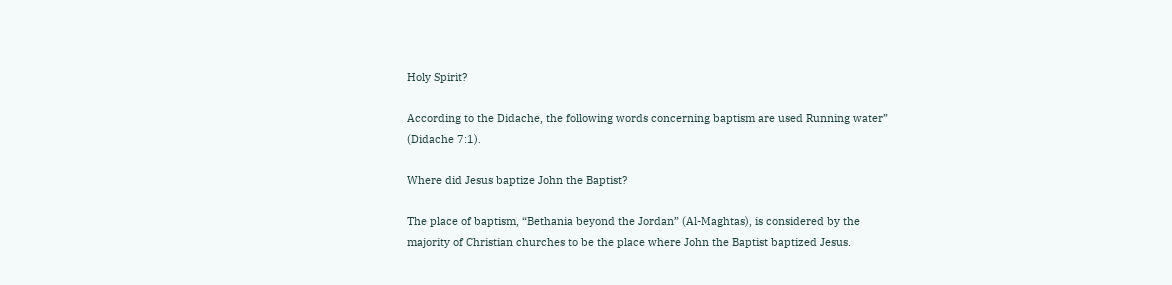Holy Spirit?

According to the Didache, the following words concerning baptism are used Running water” (Didache 7:1).

Where did Jesus baptize John the Baptist?

The place of baptism, “Bethania beyond the Jordan” (Al-Maghtas), is considered by the majority of Christian churches to be the place where John the Baptist baptized Jesus.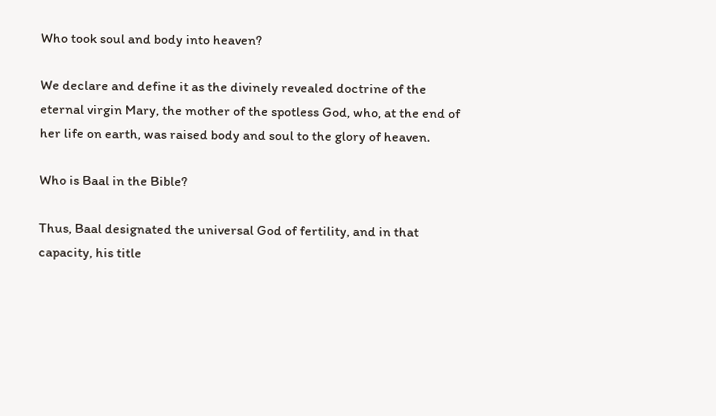Who took soul and body into heaven?

We declare and define it as the divinely revealed doctrine of the eternal virgin Mary, the mother of the spotless God, who, at the end of her life on earth, was raised body and soul to the glory of heaven.

Who is Baal in the Bible?

Thus, Baal designated the universal God of fertility, and in that capacity, his title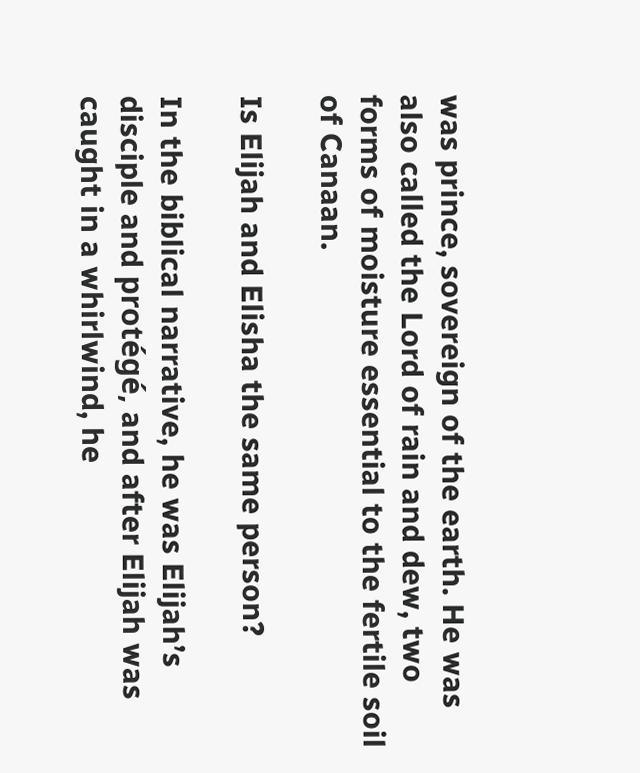was prince, sovereign of the earth. He was also called the Lord of rain and dew, two forms of moisture essential to the fertile soil of Canaan.

Is Elijah and Elisha the same person?

In the biblical narrative, he was Elijah’s disciple and protégé, and after Elijah was caught in a whirlwind, he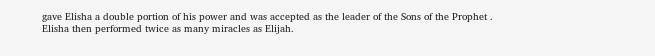gave Elisha a double portion of his power and was accepted as the leader of the Sons of the Prophet . Elisha then performed twice as many miracles as Elijah.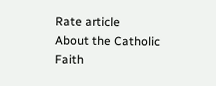Rate article
About the Catholic Faith